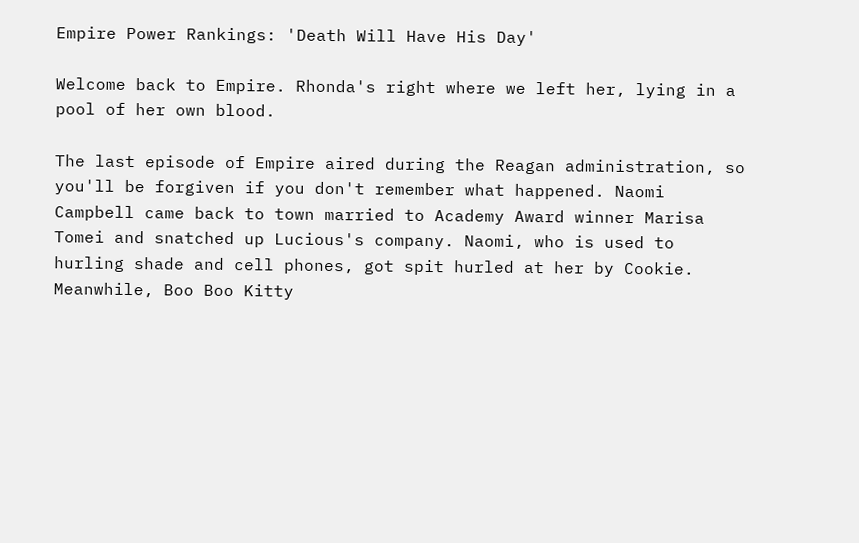Empire Power Rankings: 'Death Will Have His Day'

Welcome back to Empire. Rhonda's right where we left her, lying in a pool of her own blood.

The last episode of Empire aired during the Reagan administration, so you'll be forgiven if you don't remember what happened. Naomi Campbell came back to town married to Academy Award winner Marisa Tomei and snatched up Lucious's company. Naomi, who is used to hurling shade and cell phones, got spit hurled at her by Cookie. Meanwhile, Boo Boo Kitty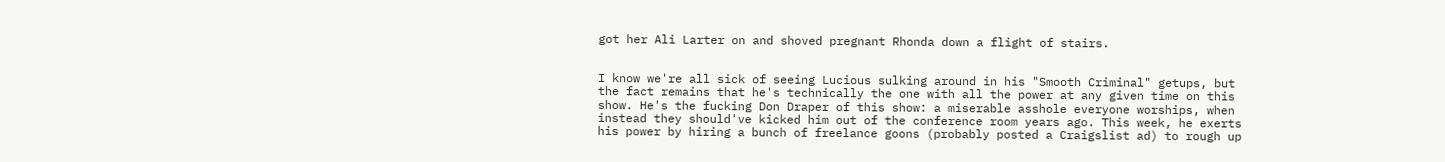got her Ali Larter on and shoved pregnant Rhonda down a flight of stairs.


I know we're all sick of seeing Lucious sulking around in his "Smooth Criminal" getups, but the fact remains that he's technically the one with all the power at any given time on this show. He's the fucking Don Draper of this show: a miserable asshole everyone worships, when instead they should've kicked him out of the conference room years ago. This week, he exerts his power by hiring a bunch of freelance goons (probably posted a Craigslist ad) to rough up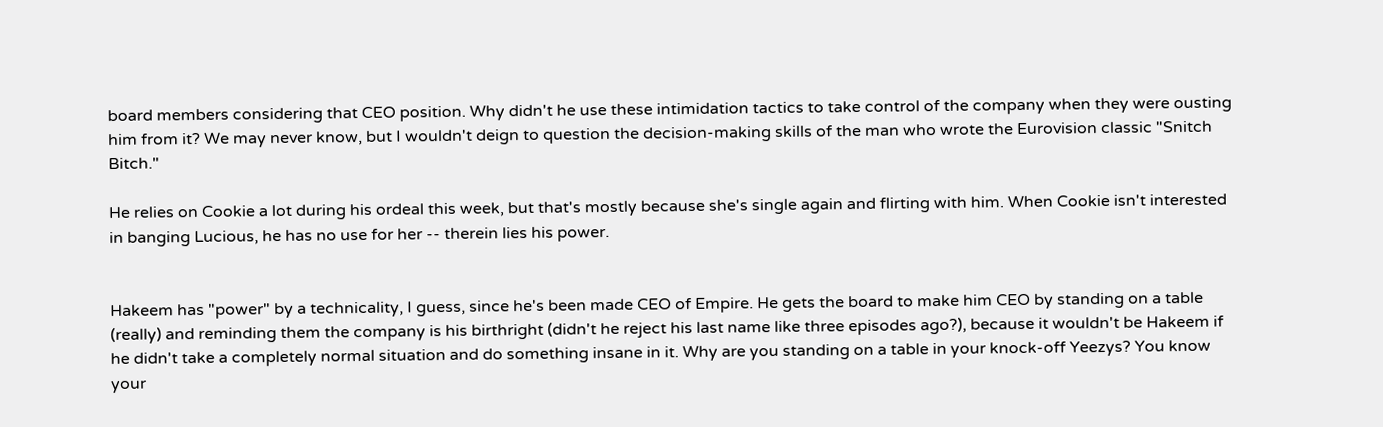board members considering that CEO position. Why didn't he use these intimidation tactics to take control of the company when they were ousting him from it? We may never know, but I wouldn't deign to question the decision-making skills of the man who wrote the Eurovision classic "Snitch Bitch."

He relies on Cookie a lot during his ordeal this week, but that's mostly because she's single again and flirting with him. When Cookie isn't interested in banging Lucious, he has no use for her -- therein lies his power.


Hakeem has "power" by a technicality, I guess, since he's been made CEO of Empire. He gets the board to make him CEO by standing on a table (really) and reminding them the company is his birthright (didn't he reject his last name like three episodes ago?), because it wouldn't be Hakeem if he didn't take a completely normal situation and do something insane in it. Why are you standing on a table in your knock-off Yeezys? You know your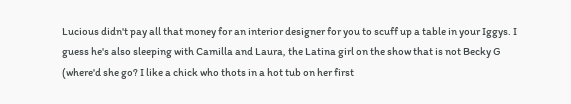Lucious didn't pay all that money for an interior designer for you to scuff up a table in your Iggys. I guess he's also sleeping with Camilla and Laura, the Latina girl on the show that is not Becky G (where'd she go? I like a chick who thots in a hot tub on her first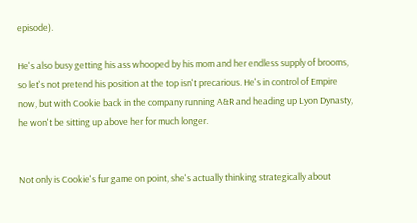episode).

He's also busy getting his ass whooped by his mom and her endless supply of brooms, so let's not pretend his position at the top isn't precarious. He's in control of Empire now, but with Cookie back in the company running A&R and heading up Lyon Dynasty, he won't be sitting up above her for much longer.


Not only is Cookie's fur game on point, she's actually thinking strategically about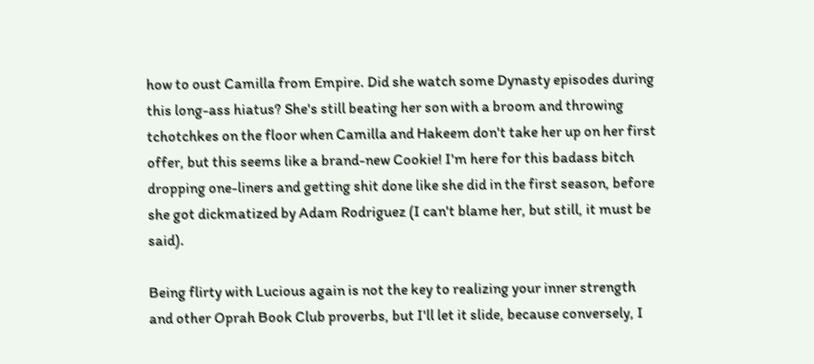how to oust Camilla from Empire. Did she watch some Dynasty episodes during this long-ass hiatus? She's still beating her son with a broom and throwing tchotchkes on the floor when Camilla and Hakeem don't take her up on her first offer, but this seems like a brand-new Cookie! I'm here for this badass bitch dropping one-liners and getting shit done like she did in the first season, before she got dickmatized by Adam Rodriguez (I can't blame her, but still, it must be said).

Being flirty with Lucious again is not the key to realizing your inner strength and other Oprah Book Club proverbs, but I'll let it slide, because conversely, I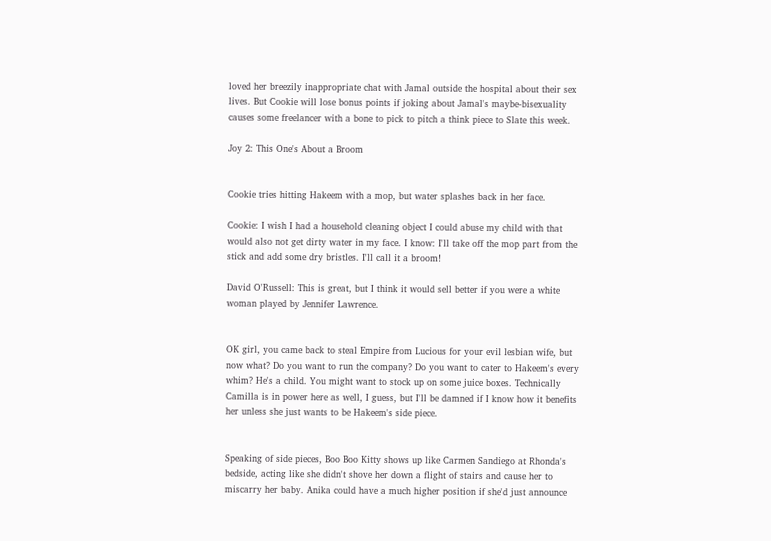loved her breezily inappropriate chat with Jamal outside the hospital about their sex lives. But Cookie will lose bonus points if joking about Jamal's maybe-bisexuality causes some freelancer with a bone to pick to pitch a think piece to Slate this week.

Joy 2: This One's About a Broom


Cookie tries hitting Hakeem with a mop, but water splashes back in her face.

Cookie: I wish I had a household cleaning object I could abuse my child with that would also not get dirty water in my face. I know: I'll take off the mop part from the stick and add some dry bristles. I'll call it a broom!

David O'Russell: This is great, but I think it would sell better if you were a white woman played by Jennifer Lawrence.


OK girl, you came back to steal Empire from Lucious for your evil lesbian wife, but now what? Do you want to run the company? Do you want to cater to Hakeem's every whim? He's a child. You might want to stock up on some juice boxes. Technically Camilla is in power here as well, I guess, but I'll be damned if I know how it benefits her unless she just wants to be Hakeem's side piece.


Speaking of side pieces, Boo Boo Kitty shows up like Carmen Sandiego at Rhonda's bedside, acting like she didn't shove her down a flight of stairs and cause her to miscarry her baby. Anika could have a much higher position if she'd just announce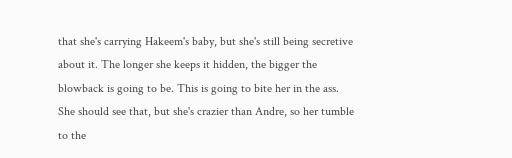that she's carrying Hakeem's baby, but she's still being secretive about it. The longer she keeps it hidden, the bigger the blowback is going to be. This is going to bite her in the ass. She should see that, but she's crazier than Andre, so her tumble to the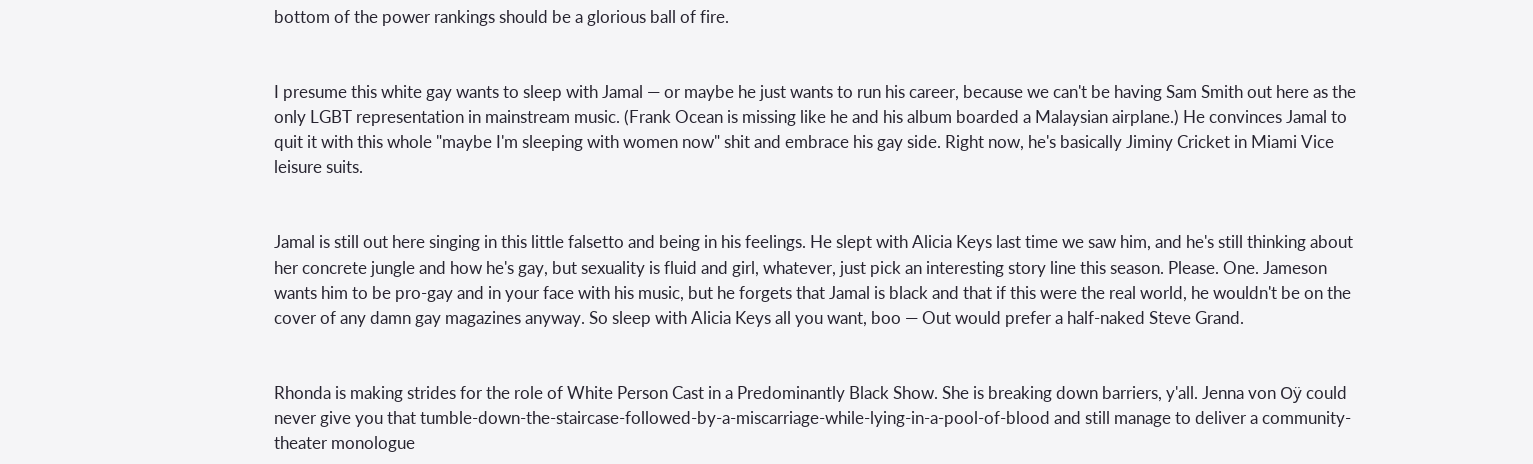bottom of the power rankings should be a glorious ball of fire.


I presume this white gay wants to sleep with Jamal — or maybe he just wants to run his career, because we can't be having Sam Smith out here as the only LGBT representation in mainstream music. (Frank Ocean is missing like he and his album boarded a Malaysian airplane.) He convinces Jamal to quit it with this whole "maybe I'm sleeping with women now" shit and embrace his gay side. Right now, he's basically Jiminy Cricket in Miami Vice leisure suits.


Jamal is still out here singing in this little falsetto and being in his feelings. He slept with Alicia Keys last time we saw him, and he's still thinking about her concrete jungle and how he's gay, but sexuality is fluid and girl, whatever, just pick an interesting story line this season. Please. One. Jameson wants him to be pro-gay and in your face with his music, but he forgets that Jamal is black and that if this were the real world, he wouldn't be on the cover of any damn gay magazines anyway. So sleep with Alicia Keys all you want, boo — Out would prefer a half-naked Steve Grand.


Rhonda is making strides for the role of White Person Cast in a Predominantly Black Show. She is breaking down barriers, y'all. Jenna von Oÿ could never give you that tumble-down-the-staircase-followed-by-a-miscarriage-while-lying-in-a-pool-of-blood and still manage to deliver a community-theater monologue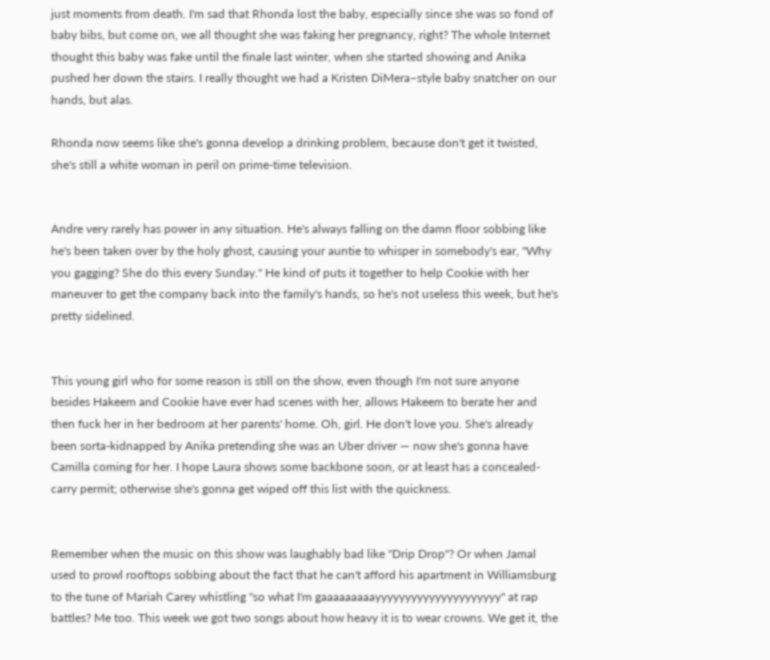just moments from death. I'm sad that Rhonda lost the baby, especially since she was so fond of baby bibs, but come on, we all thought she was faking her pregnancy, right? The whole Internet thought this baby was fake until the finale last winter, when she started showing and Anika pushed her down the stairs. I really thought we had a Kristen DiMera–style baby snatcher on our hands, but alas.

Rhonda now seems like she's gonna develop a drinking problem, because don't get it twisted, she's still a white woman in peril on prime-time television.


Andre very rarely has power in any situation. He's always falling on the damn floor sobbing like he's been taken over by the holy ghost, causing your auntie to whisper in somebody's ear, "Why you gagging? She do this every Sunday." He kind of puts it together to help Cookie with her maneuver to get the company back into the family's hands, so he's not useless this week, but he's pretty sidelined.


This young girl who for some reason is still on the show, even though I'm not sure anyone besides Hakeem and Cookie have ever had scenes with her, allows Hakeem to berate her and then fuck her in her bedroom at her parents' home. Oh, girl. He don't love you. She's already been sorta-kidnapped by Anika pretending she was an Uber driver — now she's gonna have Camilla coming for her. I hope Laura shows some backbone soon, or at least has a concealed-carry permit; otherwise she's gonna get wiped off this list with the quickness.


Remember when the music on this show was laughably bad like "Drip Drop"? Or when Jamal used to prowl rooftops sobbing about the fact that he can't afford his apartment in Williamsburg to the tune of Mariah Carey whistling "so what I'm gaaaaaaaaayyyyyyyyyyyyyyyyyyyyy" at rap battles? Me too. This week we got two songs about how heavy it is to wear crowns. We get it, the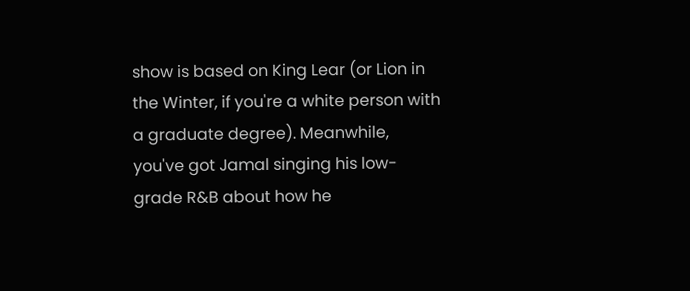show is based on King Lear (or Lion in the Winter, if you're a white person with a graduate degree). Meanwhile, you've got Jamal singing his low-grade R&B about how he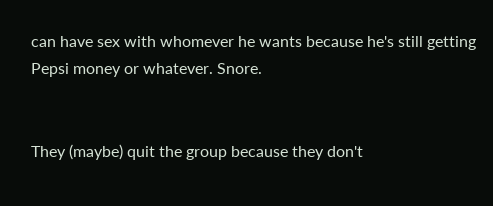can have sex with whomever he wants because he's still getting Pepsi money or whatever. Snore.


They (maybe) quit the group because they don't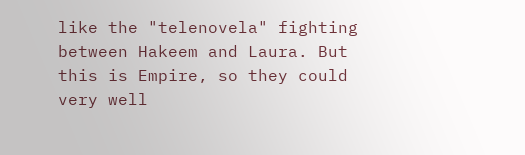like the "telenovela" fighting between Hakeem and Laura. But this is Empire, so they could very well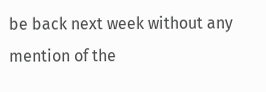be back next week without any mention of the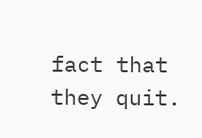fact that they quit.